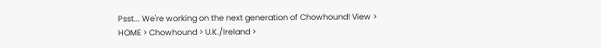Psst... We're working on the next generation of Chowhound! View >
HOME > Chowhound > U.K./Ireland >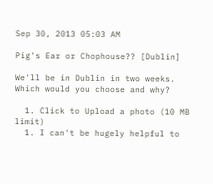Sep 30, 2013 05:03 AM

Pig's Ear or Chophouse?? [Dublin]

We'll be in Dublin in two weeks. Which would you choose and why?

  1. Click to Upload a photo (10 MB limit)
  1. I can't be hugely helpful to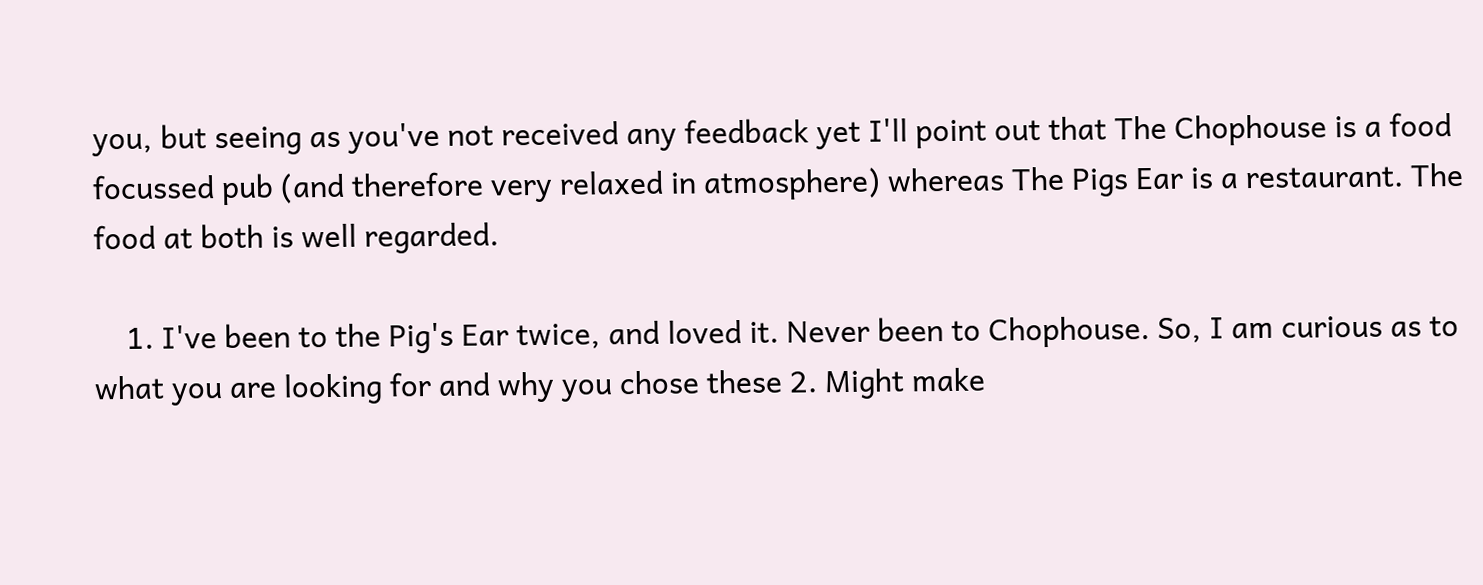you, but seeing as you've not received any feedback yet I'll point out that The Chophouse is a food focussed pub (and therefore very relaxed in atmosphere) whereas The Pigs Ear is a restaurant. The food at both is well regarded.

    1. I've been to the Pig's Ear twice, and loved it. Never been to Chophouse. So, I am curious as to what you are looking for and why you chose these 2. Might make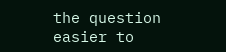the question easier to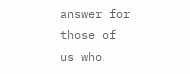answer for those of us who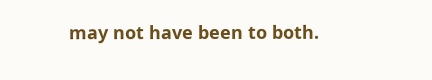may not have been to both.